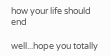how your life should end

well...hope you totally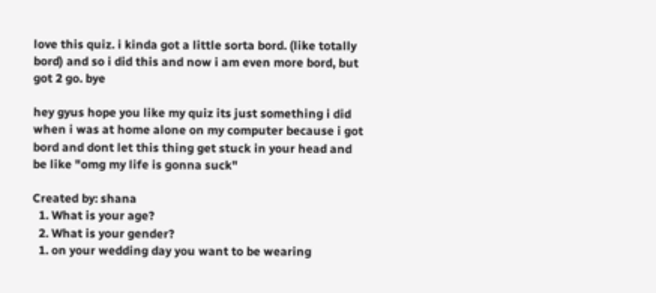love this quiz. i kinda got a little sorta bord. (like totally bord) and so i did this and now i am even more bord, but got 2 go. bye

hey gyus hope you like my quiz its just something i did when i was at home alone on my computer because i got bord and dont let this thing get stuck in your head and be like "omg my life is gonna suck"

Created by: shana
  1. What is your age?
  2. What is your gender?
  1. on your wedding day you want to be wearing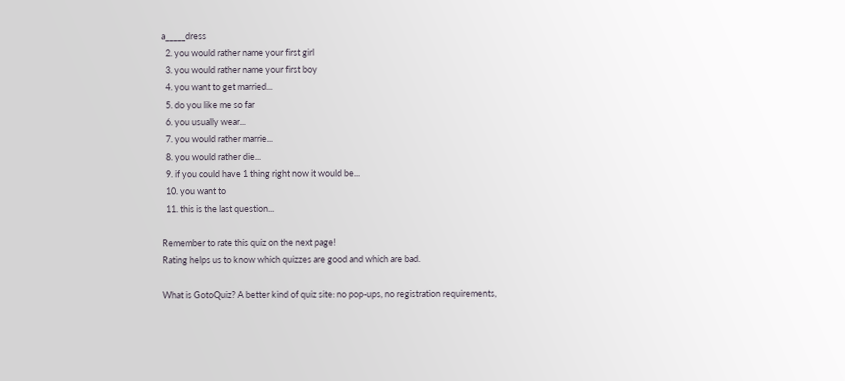a_____dress
  2. you would rather name your first girl
  3. you would rather name your first boy
  4. you want to get married...
  5. do you like me so far
  6. you usually wear...
  7. you would rather marrie...
  8. you would rather die...
  9. if you could have 1 thing right now it would be...
  10. you want to
  11. this is the last question...

Remember to rate this quiz on the next page!
Rating helps us to know which quizzes are good and which are bad.

What is GotoQuiz? A better kind of quiz site: no pop-ups, no registration requirements,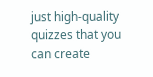just high-quality quizzes that you can create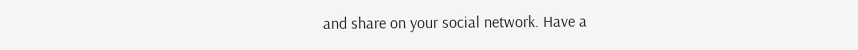and share on your social network. Have a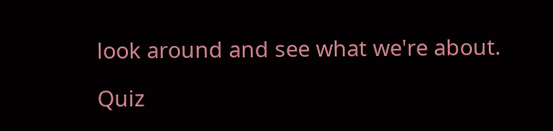look around and see what we're about.

Quiz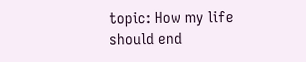topic: How my life should end